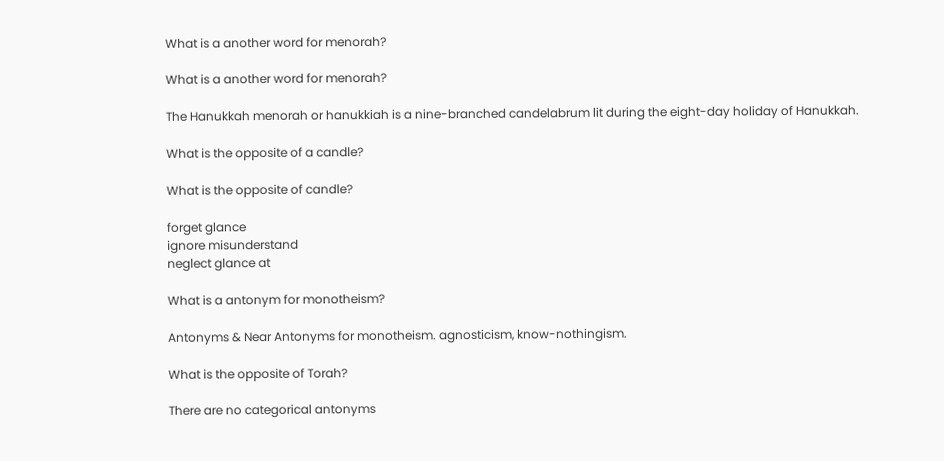What is a another word for menorah?

What is a another word for menorah?

The Hanukkah menorah or hanukkiah is a nine-branched candelabrum lit during the eight-day holiday of Hanukkah.

What is the opposite of a candle?

What is the opposite of candle?

forget glance
ignore misunderstand
neglect glance at

What is a antonym for monotheism?

Antonyms & Near Antonyms for monotheism. agnosticism, know-nothingism.

What is the opposite of Torah?

There are no categorical antonyms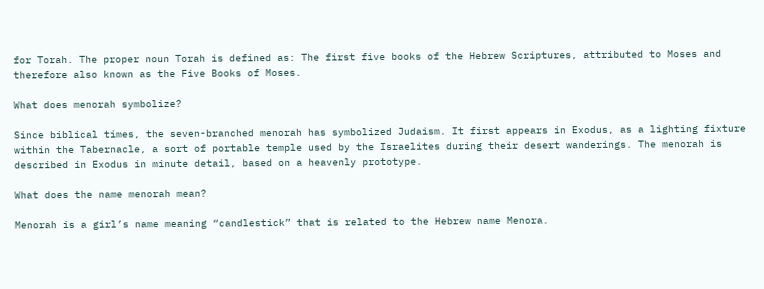for Torah. The proper noun Torah is defined as: The first five books of the Hebrew Scriptures, attributed to Moses and therefore also known as the Five Books of Moses.

What does menorah symbolize?

Since biblical times, the seven-branched menorah has symbolized Judaism. It first appears in Exodus, as a lighting fixture within the Tabernacle, a sort of portable temple used by the Israelites during their desert wanderings. The menorah is described in Exodus in minute detail, based on a heavenly prototype.

What does the name menorah mean?

Menorah is a girl’s name meaning “candlestick” that is related to the Hebrew name Menora.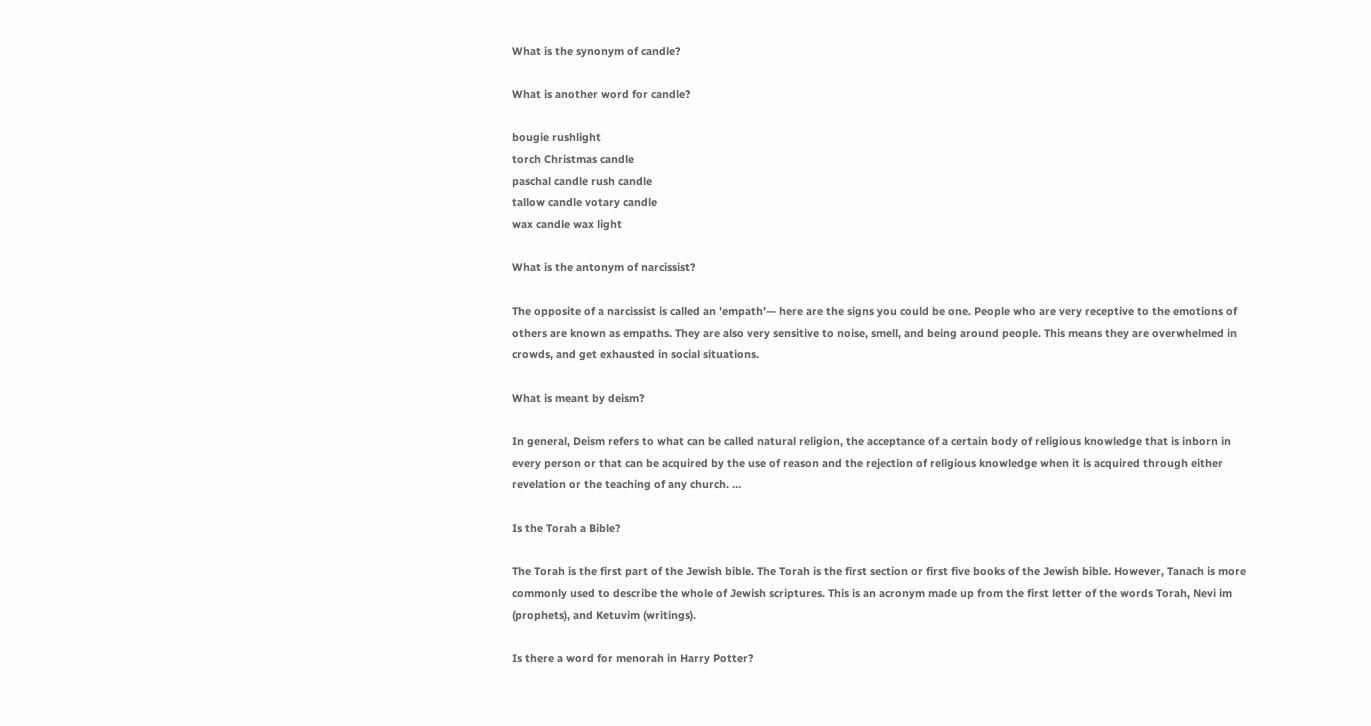What is the synonym of candle?

What is another word for candle?

bougie rushlight
torch Christmas candle
paschal candle rush candle
tallow candle votary candle
wax candle wax light

What is the antonym of narcissist?

The opposite of a narcissist is called an ’empath’— here are the signs you could be one. People who are very receptive to the emotions of others are known as empaths. They are also very sensitive to noise, smell, and being around people. This means they are overwhelmed in crowds, and get exhausted in social situations.

What is meant by deism?

In general, Deism refers to what can be called natural religion, the acceptance of a certain body of religious knowledge that is inborn in every person or that can be acquired by the use of reason and the rejection of religious knowledge when it is acquired through either revelation or the teaching of any church. …

Is the Torah a Bible?

The Torah is the first part of the Jewish bible. The Torah is the first section or first five books of the Jewish bible. However, Tanach is more commonly used to describe the whole of Jewish scriptures. This is an acronym made up from the first letter of the words Torah, Nevi im (prophets), and Ketuvim (writings).

Is there a word for menorah in Harry Potter?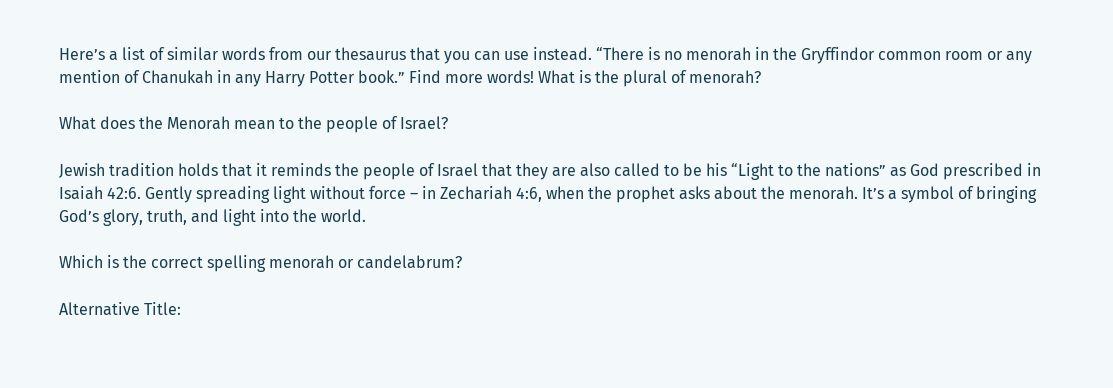Here’s a list of similar words from our thesaurus that you can use instead. “There is no menorah in the Gryffindor common room or any mention of Chanukah in any Harry Potter book.” Find more words! What is the plural of menorah?

What does the Menorah mean to the people of Israel?

Jewish tradition holds that it reminds the people of Israel that they are also called to be his “Light to the nations” as God prescribed in Isaiah 42:6. Gently spreading light without force – in Zechariah 4:6, when the prophet asks about the menorah. It’s a symbol of bringing God’s glory, truth, and light into the world.

Which is the correct spelling menorah or candelabrum?

Alternative Title: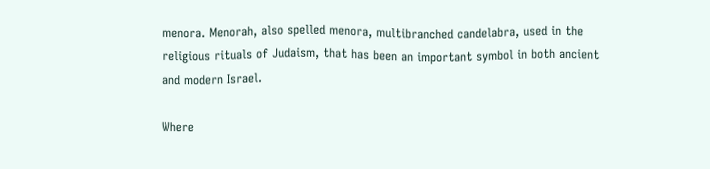menora. Menorah, also spelled menora, multibranched candelabra, used in the religious rituals of Judaism, that has been an important symbol in both ancient and modern Israel.

Where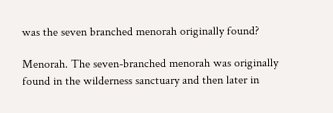was the seven branched menorah originally found?

Menorah. The seven-branched menorah was originally found in the wilderness sanctuary and then later in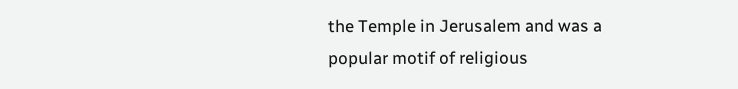the Temple in Jerusalem and was a popular motif of religious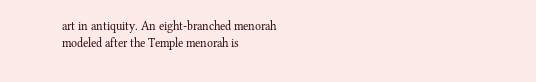art in antiquity. An eight-branched menorah modeled after the Temple menorah is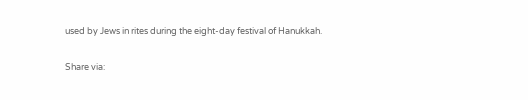used by Jews in rites during the eight-day festival of Hanukkah.

Share via: